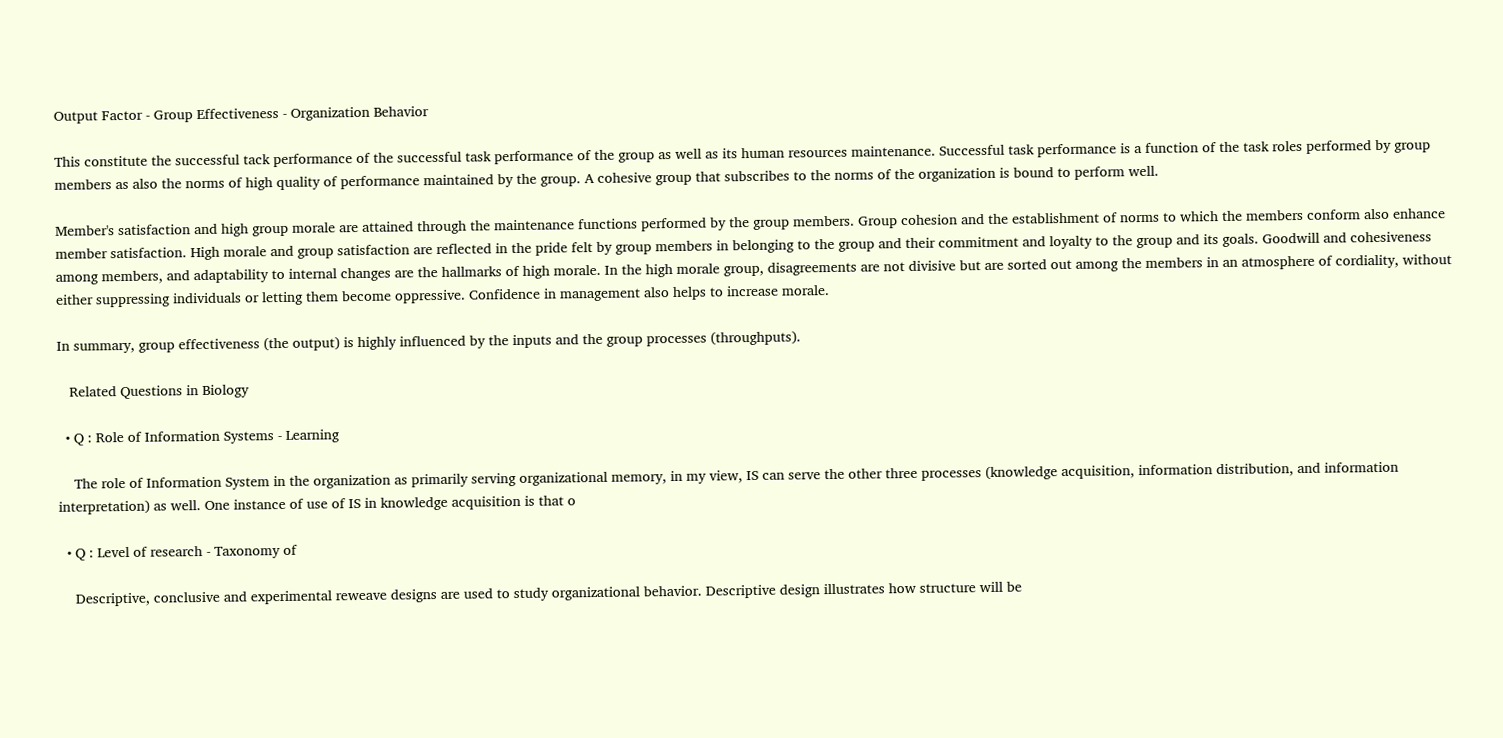Output Factor - Group Effectiveness - Organization Behavior

This constitute the successful tack performance of the successful task performance of the group as well as its human resources maintenance. Successful task performance is a function of the task roles performed by group members as also the norms of high quality of performance maintained by the group. A cohesive group that subscribes to the norms of the organization is bound to perform well.

Member's satisfaction and high group morale are attained through the maintenance functions performed by the group members. Group cohesion and the establishment of norms to which the members conform also enhance member satisfaction. High morale and group satisfaction are reflected in the pride felt by group members in belonging to the group and their commitment and loyalty to the group and its goals. Goodwill and cohesiveness among members, and adaptability to internal changes are the hallmarks of high morale. In the high morale group, disagreements are not divisive but are sorted out among the members in an atmosphere of cordiality, without either suppressing individuals or letting them become oppressive. Confidence in management also helps to increase morale.

In summary, group effectiveness (the output) is highly influenced by the inputs and the group processes (throughputs).

   Related Questions in Biology

  • Q : Role of Information Systems - Learning

    The role of Information System in the organization as primarily serving organizational memory, in my view, IS can serve the other three processes (knowledge acquisition, information distribution, and information interpretation) as well. One instance of use of IS in knowledge acquisition is that o

  • Q : Level of research - Taxonomy of

    Descriptive, conclusive and experimental reweave designs are used to study organizational behavior. Descriptive design illustrates how structure will be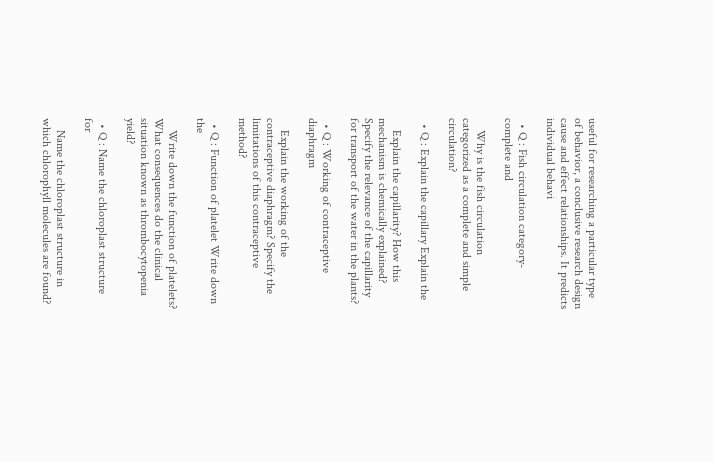useful for researching a particular type of behavior, a conclusive research design cause and effect relationships. It predicts individual behavi

  • Q : Fish circulation category-complete and

    Why is the fish circulation categorized as a complete and simple circulation?

  • Q : Explain the capillary Explain the

    Explain the capillarity? How this mechanism is chemically explained? Specify the relevance of the capillarity for transport of the water in the plants?

  • Q : Working of contraceptive diaphragm

    Explain the working of the contraceptive diaphragm? Specify the limitations of this contraceptive method?

  • Q : Function of platelet Write down the

    Write down the function of platelets? What consequences do the clinical situation known as thrombocytopenia yield?

  • Q : Name the chloroplast structure for

    Name the chloroplast structure in which chlorophyll molecules are found?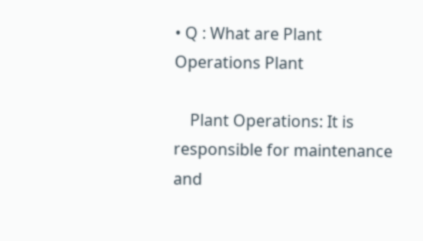• Q : What are Plant Operations Plant

    Plant Operations: It is responsible for maintenance and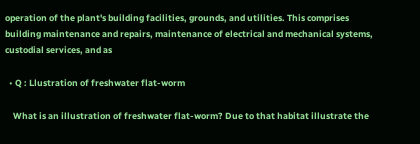operation of the plant's building facilities, grounds, and utilities. This comprises building maintenance and repairs, maintenance of electrical and mechanical systems, custodial services, and as

  • Q : Llustration of freshwater flat-worm

    What is an illustration of freshwater flat-worm? Due to that habitat illustrate the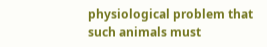physiological problem that such animals must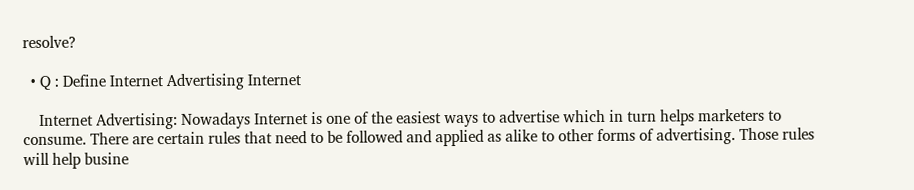resolve?

  • Q : Define Internet Advertising Internet

    Internet Advertising: Nowadays Internet is one of the easiest ways to advertise which in turn helps marketers to consume. There are certain rules that need to be followed and applied as alike to other forms of advertising. Those rules will help busine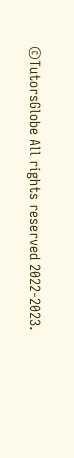©TutorsGlobe All rights reserved 2022-2023.